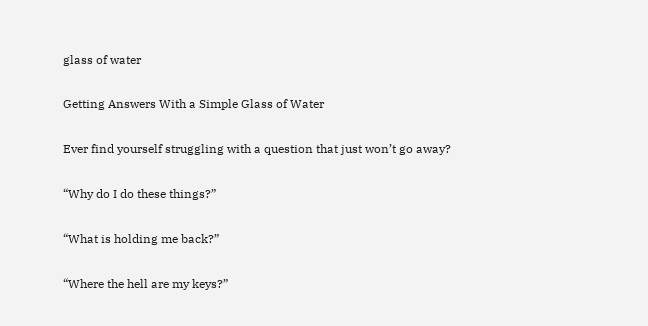glass of water

Getting Answers With a Simple Glass of Water

Ever find yourself struggling with a question that just won’t go away?

“Why do I do these things?”

“What is holding me back?”

“Where the hell are my keys?”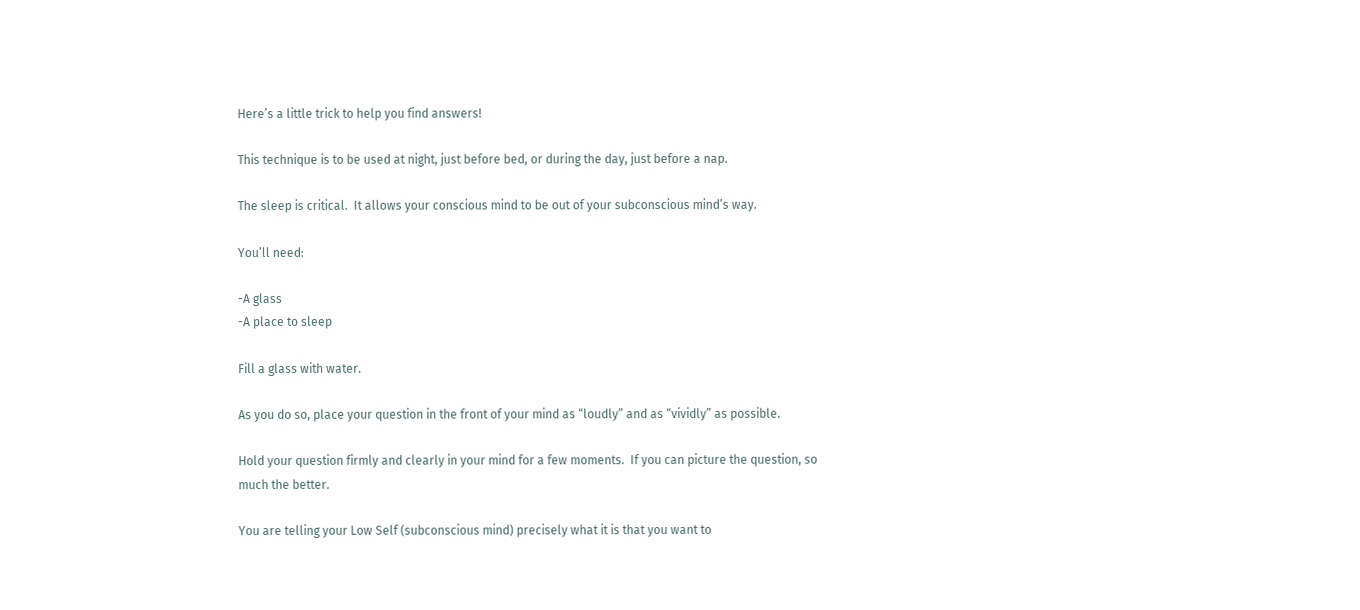Here’s a little trick to help you find answers!

This technique is to be used at night, just before bed, or during the day, just before a nap.

The sleep is critical.  It allows your conscious mind to be out of your subconscious mind’s way.

You’ll need:

-A glass
-A place to sleep

Fill a glass with water.

As you do so, place your question in the front of your mind as “loudly” and as “vividly” as possible.

Hold your question firmly and clearly in your mind for a few moments.  If you can picture the question, so much the better.

You are telling your Low Self (subconscious mind) precisely what it is that you want to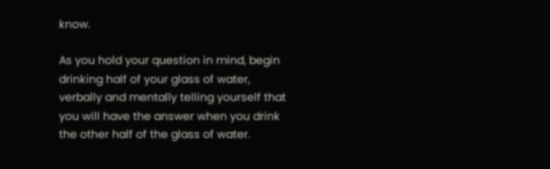know.

As you hold your question in mind, begin drinking half of your glass of water, verbally and mentally telling yourself that you will have the answer when you drink the other half of the glass of water.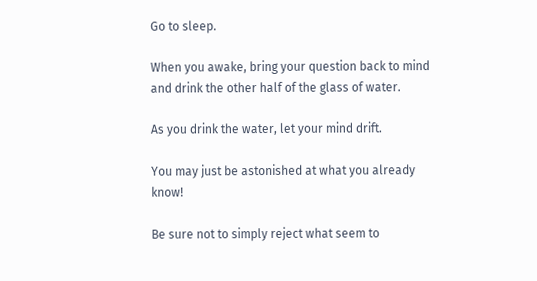Go to sleep.

When you awake, bring your question back to mind and drink the other half of the glass of water.

As you drink the water, let your mind drift.

You may just be astonished at what you already know!

Be sure not to simply reject what seem to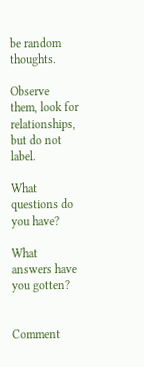be random thoughts.

Observe them, look for relationships, but do not label.

What questions do you have?

What answers have you gotten?


Comment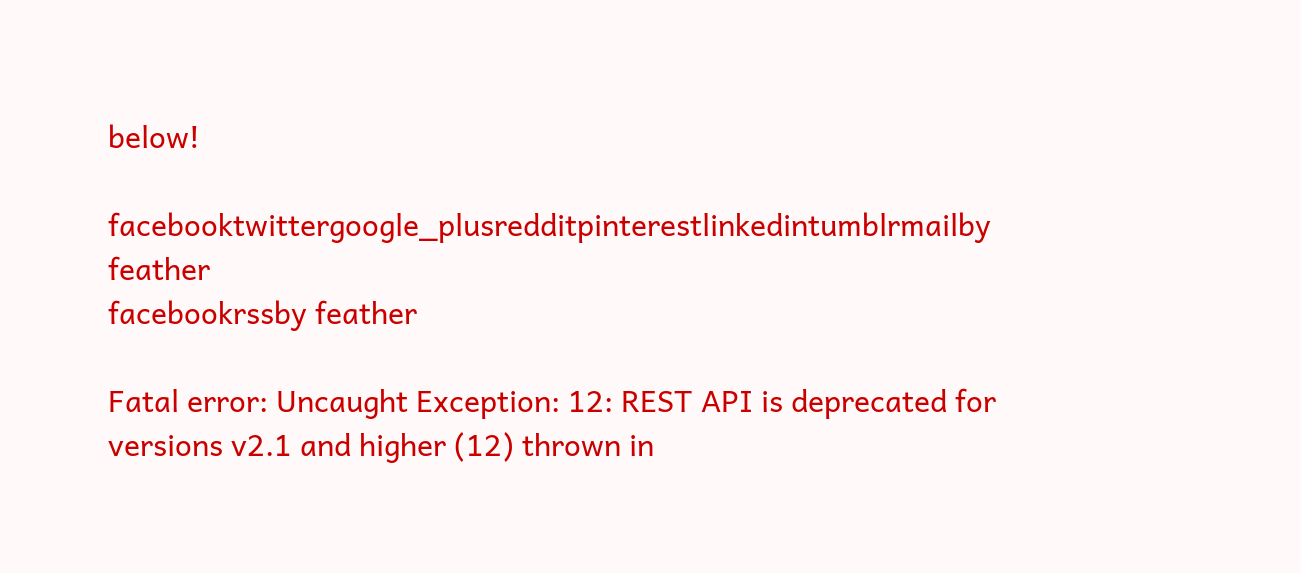below!

facebooktwittergoogle_plusredditpinterestlinkedintumblrmailby feather
facebookrssby feather

Fatal error: Uncaught Exception: 12: REST API is deprecated for versions v2.1 and higher (12) thrown in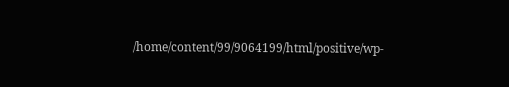/home/content/99/9064199/html/positive/wp-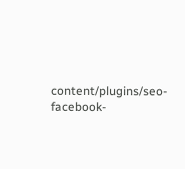content/plugins/seo-facebook-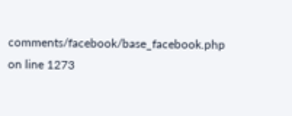comments/facebook/base_facebook.php on line 1273